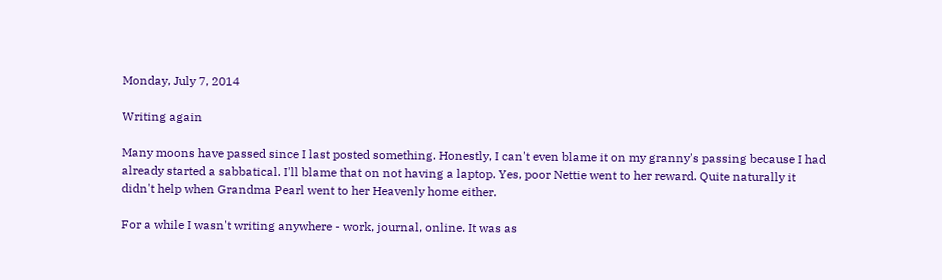Monday, July 7, 2014

Writing again

Many moons have passed since I last posted something. Honestly, I can't even blame it on my granny's passing because I had already started a sabbatical. I'll blame that on not having a laptop. Yes, poor Nettie went to her reward. Quite naturally it didn't help when Grandma Pearl went to her Heavenly home either.

For a while I wasn't writing anywhere - work, journal, online. It was as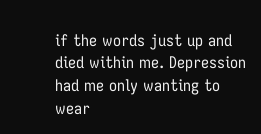if the words just up and died within me. Depression had me only wanting to wear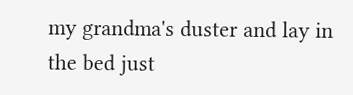my grandma's duster and lay in the bed just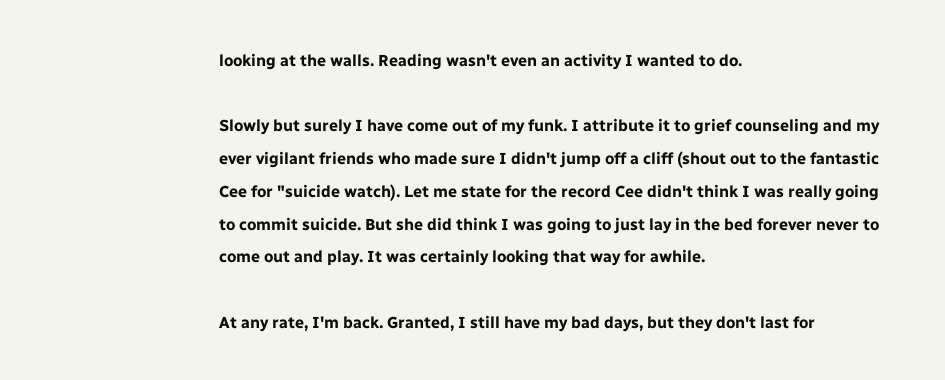looking at the walls. Reading wasn't even an activity I wanted to do.

Slowly but surely I have come out of my funk. I attribute it to grief counseling and my ever vigilant friends who made sure I didn't jump off a cliff (shout out to the fantastic Cee for "suicide watch). Let me state for the record Cee didn't think I was really going to commit suicide. But she did think I was going to just lay in the bed forever never to come out and play. It was certainly looking that way for awhile.

At any rate, I'm back. Granted, I still have my bad days, but they don't last for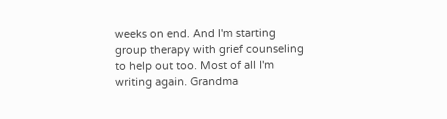weeks on end. And I'm starting group therapy with grief counseling to help out too. Most of all I'm writing again. Grandma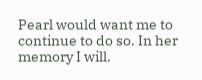Pearl would want me to continue to do so. In her memory I will.